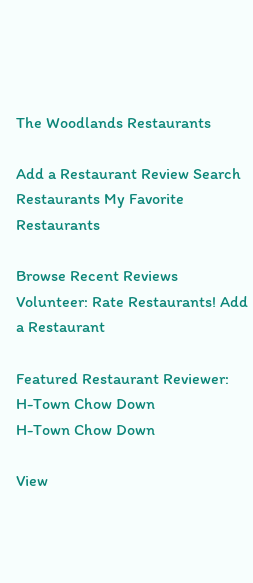The Woodlands Restaurants

Add a Restaurant Review Search Restaurants My Favorite Restaurants

Browse Recent Reviews Volunteer: Rate Restaurants! Add a Restaurant

Featured Restaurant Reviewer:
H-Town Chow Down
H-Town Chow Down

View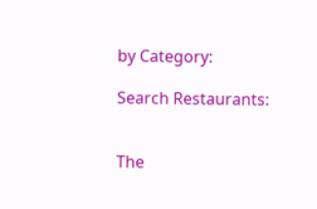by Category:

Search Restaurants:


The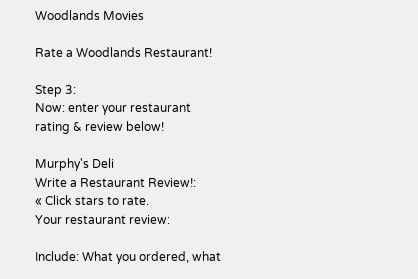Woodlands Movies

Rate a Woodlands Restaurant!

Step 3:
Now: enter your restaurant rating & review below!

Murphy's Deli
Write a Restaurant Review!:
« Click stars to rate.
Your restaurant review:

Include: What you ordered, what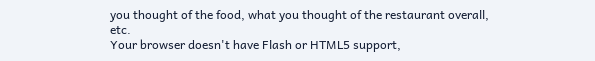you thought of the food, what you thought of the restaurant overall, etc.
Your browser doesn't have Flash or HTML5 support,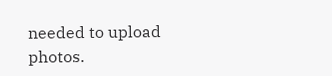needed to upload photos.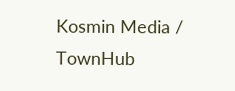Kosmin Media / TownHub